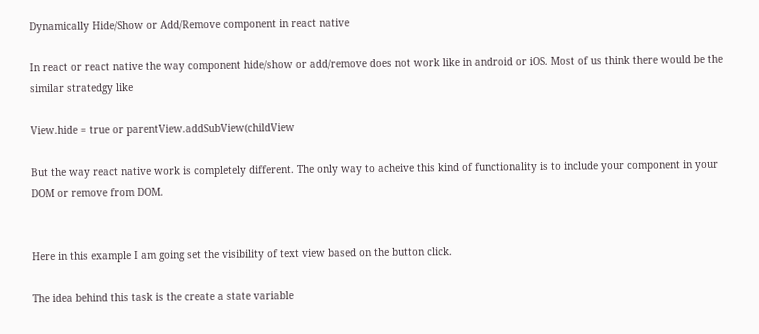Dynamically Hide/Show or Add/Remove component in react native

In react or react native the way component hide/show or add/remove does not work like in android or iOS. Most of us think there would be the similar stratedgy like

View.hide = true or parentView.addSubView(childView

But the way react native work is completely different. The only way to acheive this kind of functionality is to include your component in your DOM or remove from DOM.


Here in this example I am going set the visibility of text view based on the button click.

The idea behind this task is the create a state variable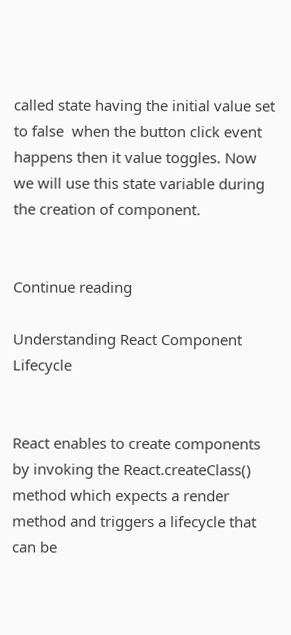called state having the initial value set to false  when the button click event happens then it value toggles. Now we will use this state variable during the creation of component.


Continue reading

Understanding React Component Lifecycle


React enables to create components by invoking the React.createClass() method which expects a render method and triggers a lifecycle that can be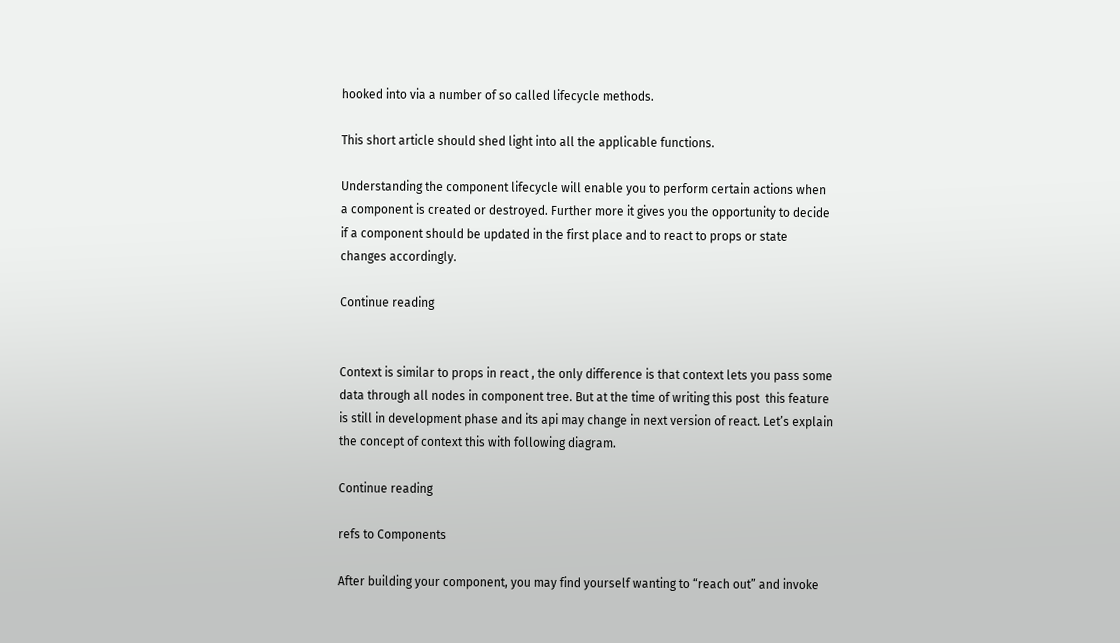hooked into via a number of so called lifecycle methods.

This short article should shed light into all the applicable functions.

Understanding the component lifecycle will enable you to perform certain actions when a component is created or destroyed. Further more it gives you the opportunity to decide if a component should be updated in the first place and to react to props or state changes accordingly.

Continue reading


Context is similar to props in react , the only difference is that context lets you pass some data through all nodes in component tree. But at the time of writing this post  this feature is still in development phase and its api may change in next version of react. Let’s explain the concept of context this with following diagram.

Continue reading

refs to Components

After building your component, you may find yourself wanting to “reach out” and invoke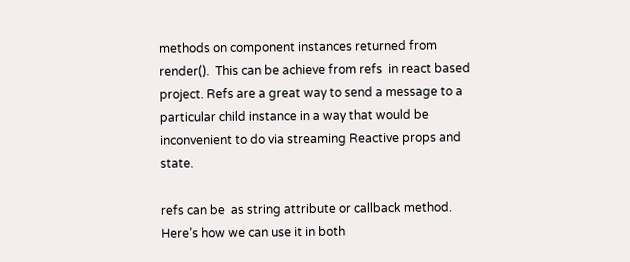methods on component instances returned from render().  This can be achieve from refs  in react based project. Refs are a great way to send a message to a particular child instance in a way that would be inconvenient to do via streaming Reactive props and state.

refs can be  as string attribute or callback method. Here’s how we can use it in both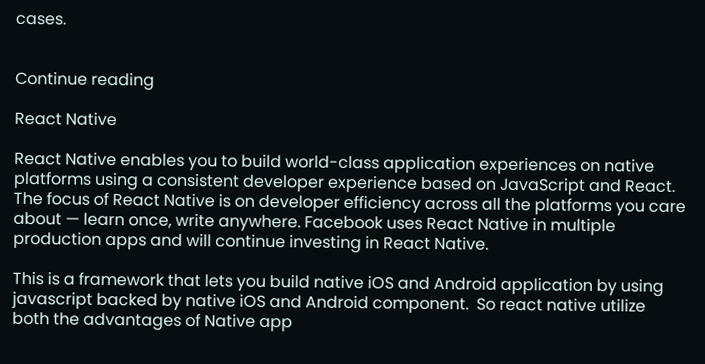cases.


Continue reading

React Native

React Native enables you to build world-class application experiences on native platforms using a consistent developer experience based on JavaScript and React. The focus of React Native is on developer efficiency across all the platforms you care about — learn once, write anywhere. Facebook uses React Native in multiple production apps and will continue investing in React Native.

This is a framework that lets you build native iOS and Android application by using javascript backed by native iOS and Android component.  So react native utilize both the advantages of Native app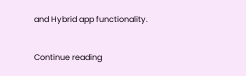and Hybrid app functionality.

Continue reading